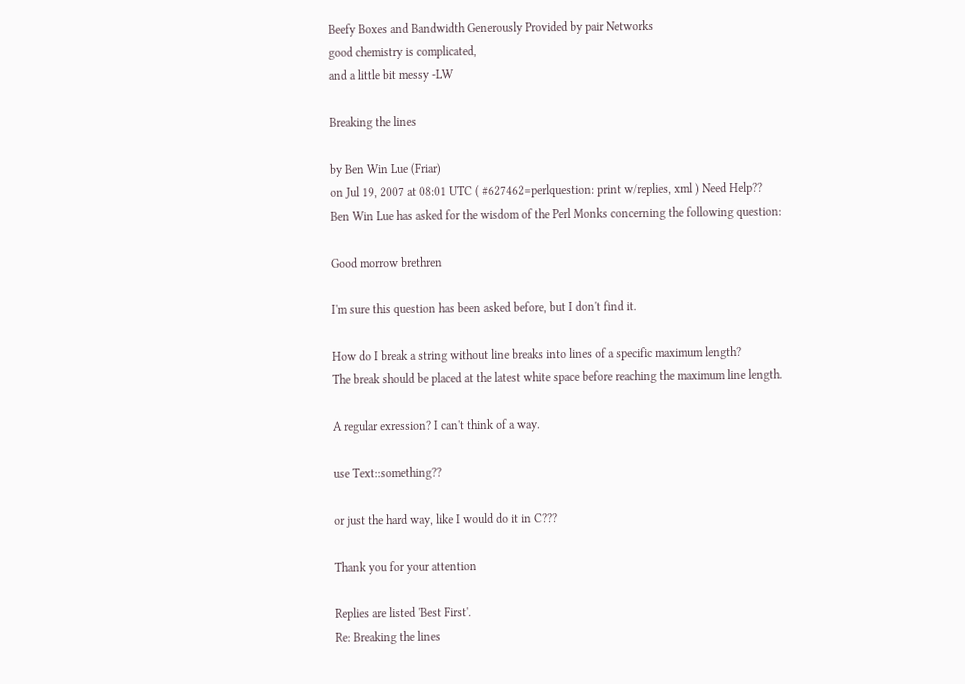Beefy Boxes and Bandwidth Generously Provided by pair Networks
good chemistry is complicated,
and a little bit messy -LW

Breaking the lines

by Ben Win Lue (Friar)
on Jul 19, 2007 at 08:01 UTC ( #627462=perlquestion: print w/replies, xml ) Need Help??
Ben Win Lue has asked for the wisdom of the Perl Monks concerning the following question:

Good morrow brethren

I'm sure this question has been asked before, but I don't find it.

How do I break a string without line breaks into lines of a specific maximum length?
The break should be placed at the latest white space before reaching the maximum line length.

A regular exression? I can't think of a way.

use Text::something??

or just the hard way, like I would do it in C???

Thank you for your attention

Replies are listed 'Best First'.
Re: Breaking the lines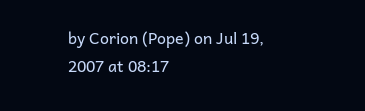by Corion (Pope) on Jul 19, 2007 at 08:17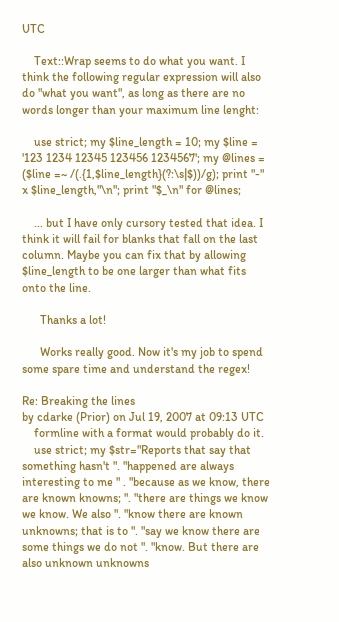UTC

    Text::Wrap seems to do what you want. I think the following regular expression will also do "what you want", as long as there are no words longer than your maximum line lenght:

    use strict; my $line_length = 10; my $line = '123 1234 12345 123456 1234567'; my @lines = ($line =~ /(.{1,$line_length}(?:\s|$))/g); print "-" x $line_length,"\n"; print "$_\n" for @lines;

    ... but I have only cursory tested that idea. I think it will fail for blanks that fall on the last column. Maybe you can fix that by allowing $line_length to be one larger than what fits onto the line.

      Thanks a lot!

      Works really good. Now it's my job to spend some spare time and understand the regex!

Re: Breaking the lines
by cdarke (Prior) on Jul 19, 2007 at 09:13 UTC
    formline with a format would probably do it.
    use strict; my $str="Reports that say that something hasn't ". "happened are always interesting to me " . "because as we know, there are known knowns; ". "there are things we know we know. We also ". "know there are known unknowns; that is to ". "say we know there are some things we do not ". "know. But there are also unknown unknowns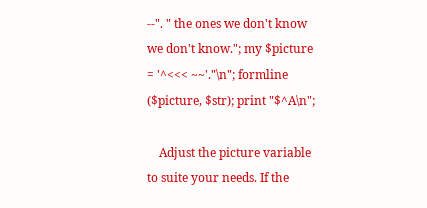--". " the ones we don't know we don't know."; my $picture = '^<<< ~~'."\n"; formline ($picture, $str); print "$^A\n";

    Adjust the picture variable to suite your needs. If the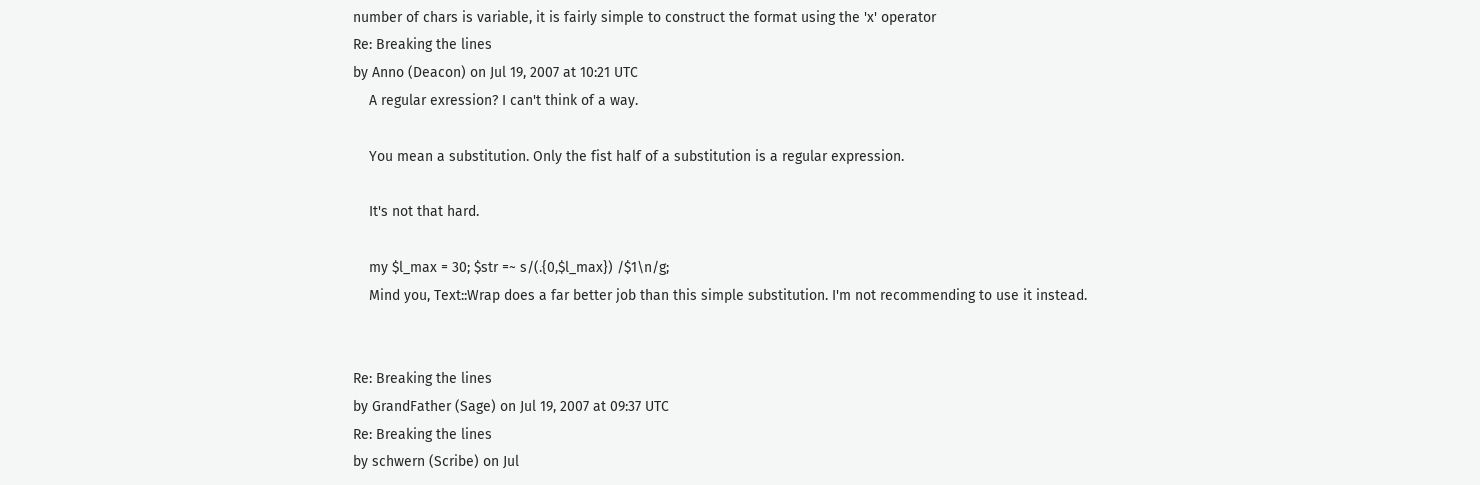number of chars is variable, it is fairly simple to construct the format using the 'x' operator
Re: Breaking the lines
by Anno (Deacon) on Jul 19, 2007 at 10:21 UTC
    A regular exression? I can't think of a way.

    You mean a substitution. Only the fist half of a substitution is a regular expression.

    It's not that hard.

    my $l_max = 30; $str =~ s/(.{0,$l_max}) /$1\n/g;
    Mind you, Text::Wrap does a far better job than this simple substitution. I'm not recommending to use it instead.


Re: Breaking the lines
by GrandFather (Sage) on Jul 19, 2007 at 09:37 UTC
Re: Breaking the lines
by schwern (Scribe) on Jul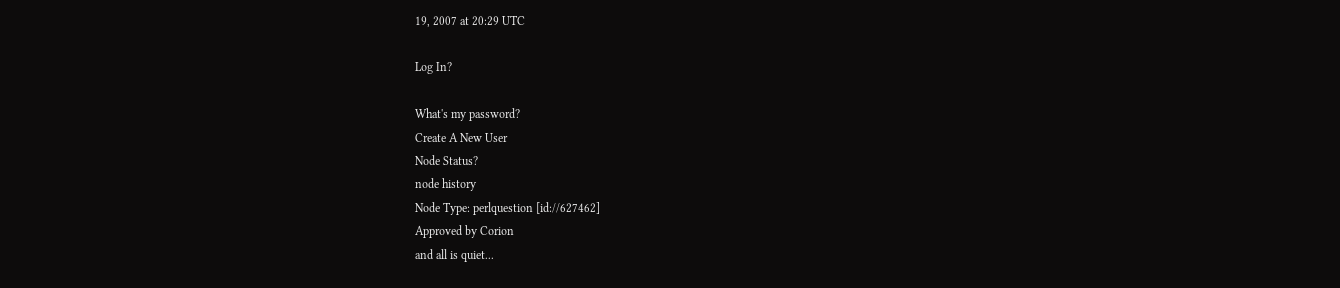19, 2007 at 20:29 UTC

Log In?

What's my password?
Create A New User
Node Status?
node history
Node Type: perlquestion [id://627462]
Approved by Corion
and all is quiet...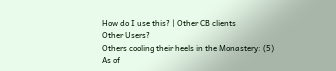How do I use this? | Other CB clients
Other Users?
Others cooling their heels in the Monastery: (5)
As of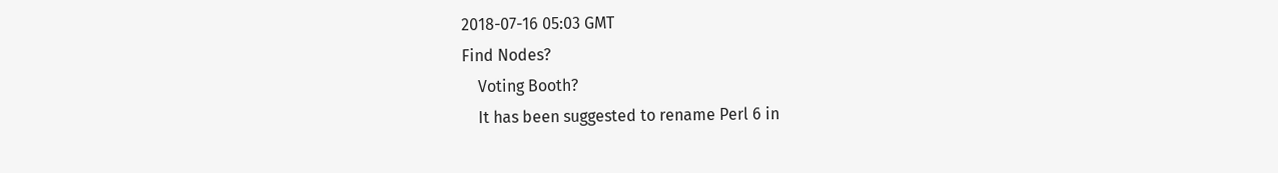2018-07-16 05:03 GMT
Find Nodes?
    Voting Booth?
    It has been suggested to rename Perl 6 in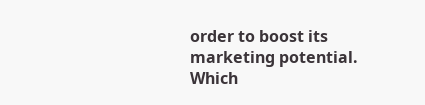order to boost its marketing potential. Which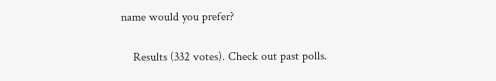name would you prefer?

    Results (332 votes). Check out past polls.